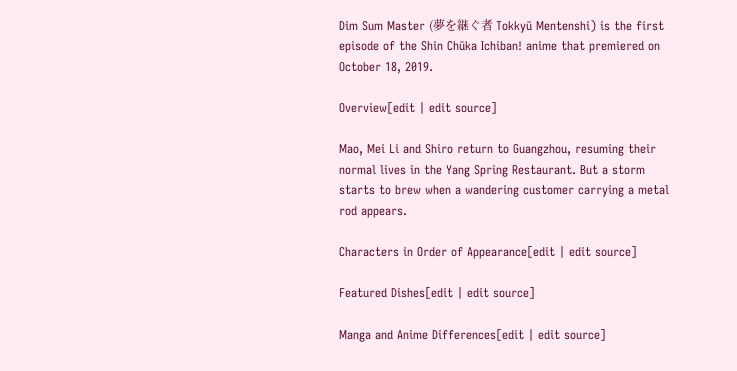Dim Sum Master (夢を継ぐ者 Tokkyū Mentenshi) is the first episode of the Shin Chūka Ichiban! anime that premiered on October 18, 2019.

Overview[edit | edit source]

Mao, Mei Li and Shiro return to Guangzhou, resuming their normal lives in the Yang Spring Restaurant. But a storm starts to brew when a wandering customer carrying a metal rod appears.

Characters in Order of Appearance[edit | edit source]

Featured Dishes[edit | edit source]

Manga and Anime Differences[edit | edit source]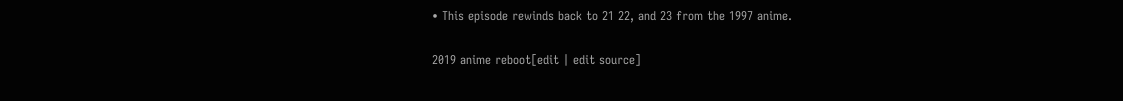• This episode rewinds back to 21 22, and 23 from the 1997 anime.

2019 anime reboot[edit | edit source]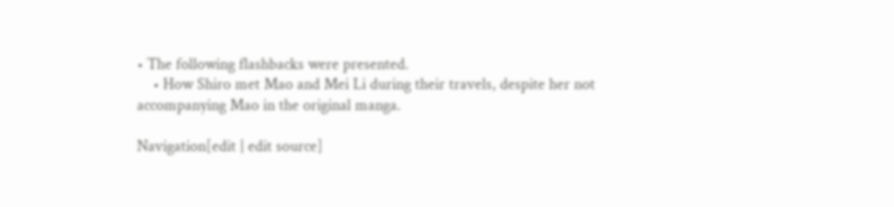• The following flashbacks were presented.
    • How Shiro met Mao and Mei Li during their travels, despite her not accompanying Mao in the original manga.

Navigation[edit | edit source]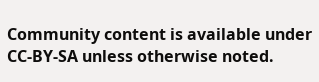Community content is available under CC-BY-SA unless otherwise noted.